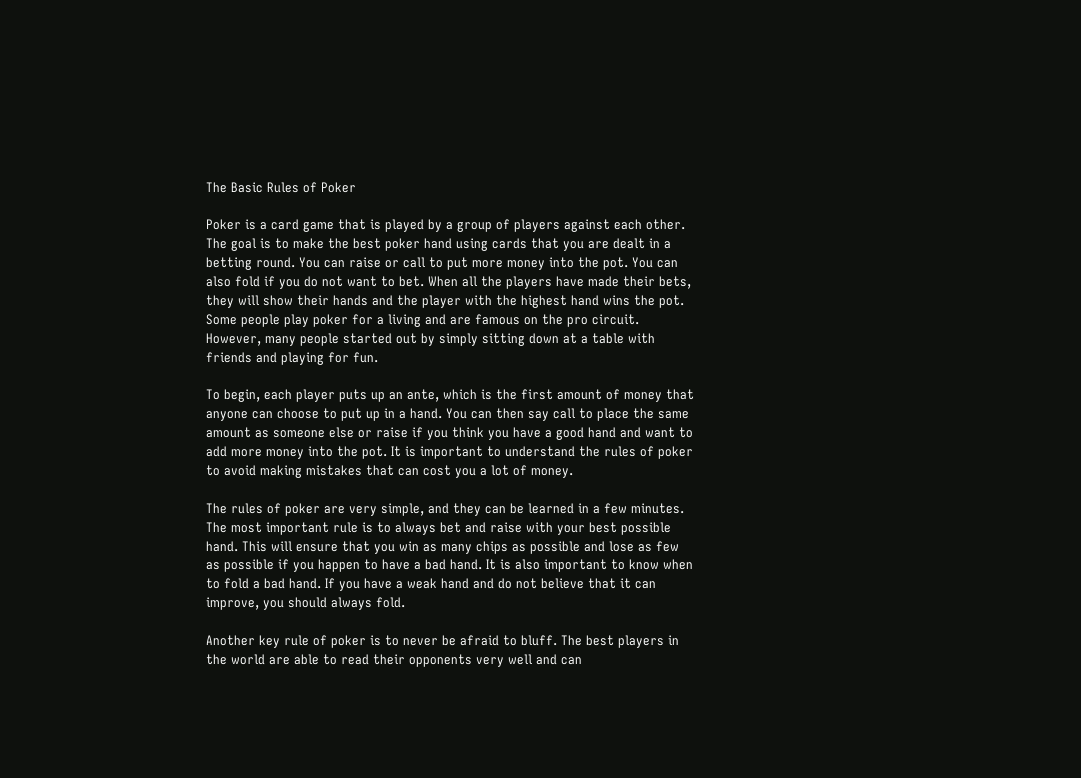The Basic Rules of Poker

Poker is a card game that is played by a group of players against each other. The goal is to make the best poker hand using cards that you are dealt in a betting round. You can raise or call to put more money into the pot. You can also fold if you do not want to bet. When all the players have made their bets, they will show their hands and the player with the highest hand wins the pot. Some people play poker for a living and are famous on the pro circuit. However, many people started out by simply sitting down at a table with friends and playing for fun.

To begin, each player puts up an ante, which is the first amount of money that anyone can choose to put up in a hand. You can then say call to place the same amount as someone else or raise if you think you have a good hand and want to add more money into the pot. It is important to understand the rules of poker to avoid making mistakes that can cost you a lot of money.

The rules of poker are very simple, and they can be learned in a few minutes. The most important rule is to always bet and raise with your best possible hand. This will ensure that you win as many chips as possible and lose as few as possible if you happen to have a bad hand. It is also important to know when to fold a bad hand. If you have a weak hand and do not believe that it can improve, you should always fold.

Another key rule of poker is to never be afraid to bluff. The best players in the world are able to read their opponents very well and can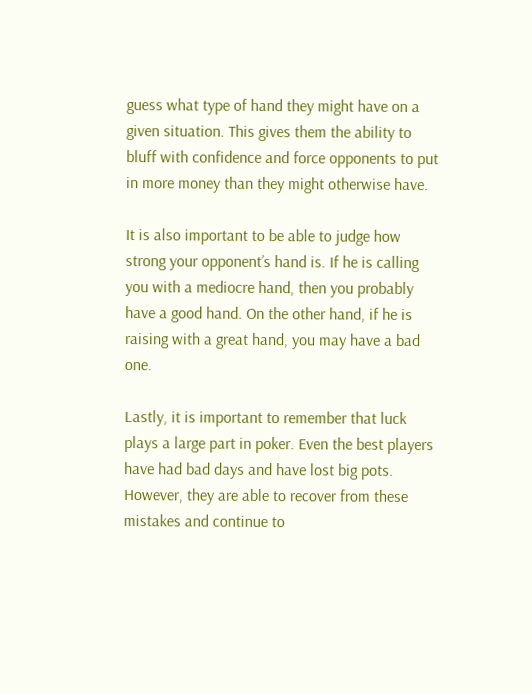guess what type of hand they might have on a given situation. This gives them the ability to bluff with confidence and force opponents to put in more money than they might otherwise have.

It is also important to be able to judge how strong your opponent’s hand is. If he is calling you with a mediocre hand, then you probably have a good hand. On the other hand, if he is raising with a great hand, you may have a bad one.

Lastly, it is important to remember that luck plays a large part in poker. Even the best players have had bad days and have lost big pots. However, they are able to recover from these mistakes and continue to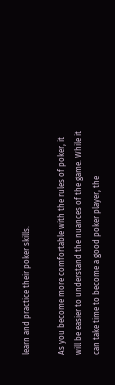learn and practice their poker skills.

As you become more comfortable with the rules of poker, it will be easier to understand the nuances of the game. While it can take time to become a good poker player, the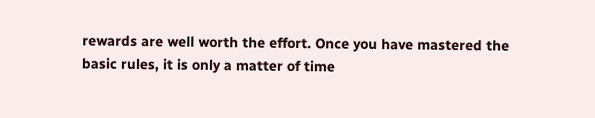rewards are well worth the effort. Once you have mastered the basic rules, it is only a matter of time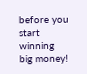before you start winning big money!